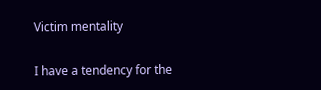Victim mentality

I have a tendency for the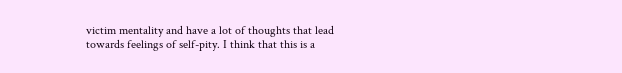victim mentality and have a lot of thoughts that lead towards feelings of self-pity. I think that this is a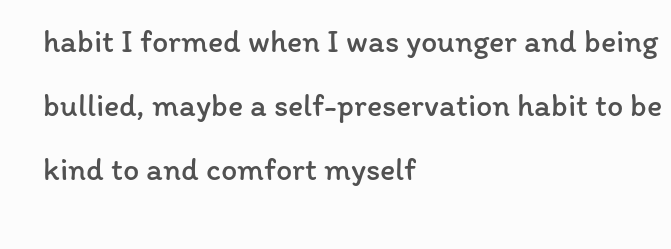habit I formed when I was younger and being bullied, maybe a self-preservation habit to be kind to and comfort myself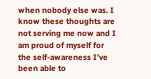when nobody else was. I know these thoughts are not serving me now and I am proud of myself for the self-awareness I’ve been able to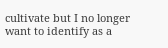cultivate but I no longer want to identify as a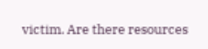victim. Are there resources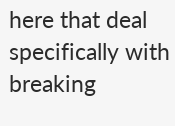here that deal specifically with breaking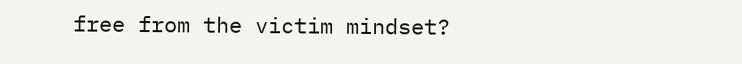free from the victim mindset?